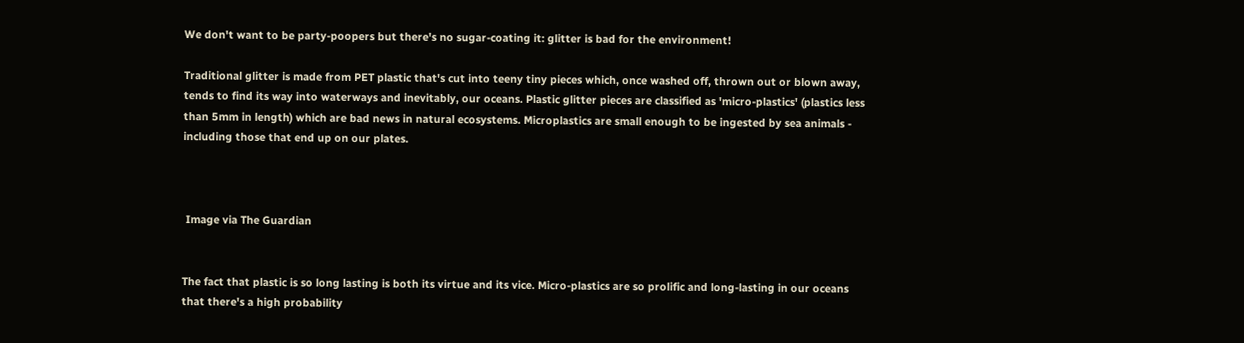We don't want to be party-poopers but there's no sugar-coating it: glitter is bad for the environment!

Traditional glitter is made from PET plastic that's cut into teeny tiny pieces which, once washed off, thrown out or blown away, tends to find its way into waterways and inevitably, our oceans. Plastic glitter pieces are classified as 'micro-plastics' (plastics less than 5mm in length) which are bad news in natural ecosystems. Microplastics are small enough to be ingested by sea animals - including those that end up on our plates.



 Image via The Guardian


The fact that plastic is so long lasting is both its virtue and its vice. Micro-plastics are so prolific and long-lasting in our oceans that there's a high probability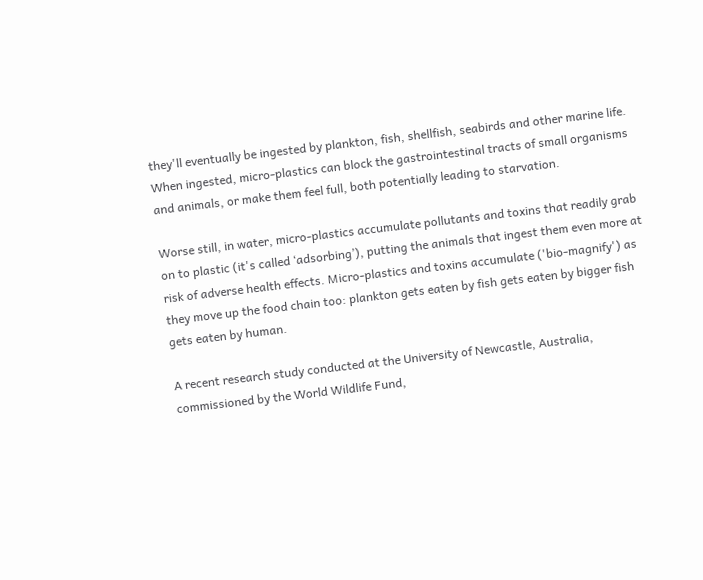they'll eventually be ingested by plankton, fish, shellfish, seabirds and other marine life. When ingested, micro-plastics can block the gastrointestinal tracts of small organisms and animals, or make them feel full, both potentially leading to starvation.

Worse still, in water, micro-plastics accumulate pollutants and toxins that readily grab on to plastic (it's called ‘adsorbing’), putting the animals that ingest them even more at risk of adverse health effects. Micro-plastics and toxins accumulate ('bio-magnify') as they move up the food chain too: plankton gets eaten by fish gets eaten by bigger fish gets eaten by human.

A recent research study conducted at the University of Newcastle, Australia, commissioned by the World Wildlife Fund,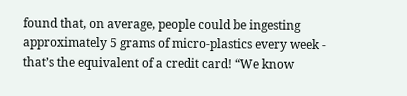found that, on average, people could be ingesting approximately 5 grams of micro-plastics every week - that’s the equivalent of a credit card! “We know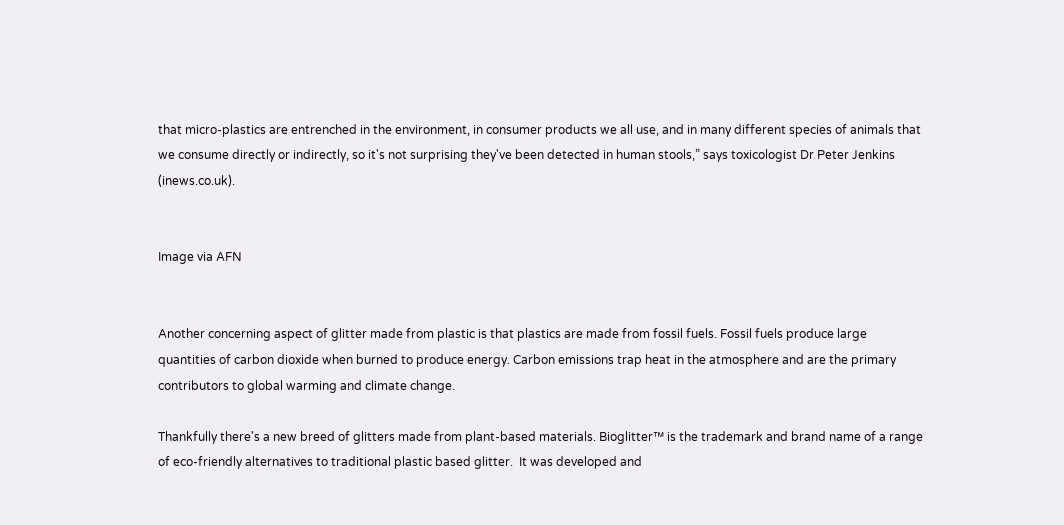that micro-plastics are entrenched in the environment, in consumer products we all use, and in many different species of animals that we consume directly or indirectly, so it's not surprising they've been detected in human stools,” says toxicologist Dr Peter Jenkins (inews.co.uk).


Image via AFN


Another concerning aspect of glitter made from plastic is that plastics are made from fossil fuels. Fossil fuels produce large quantities of carbon dioxide when burned to produce energy. Carbon emissions trap heat in the atmosphere and are the primary contributors to global warming and climate change.

Thankfully there's a new breed of glitters made from plant-based materials. Bioglitter™ is the trademark and brand name of a range of eco-friendly alternatives to traditional plastic based glitter.  It was developed and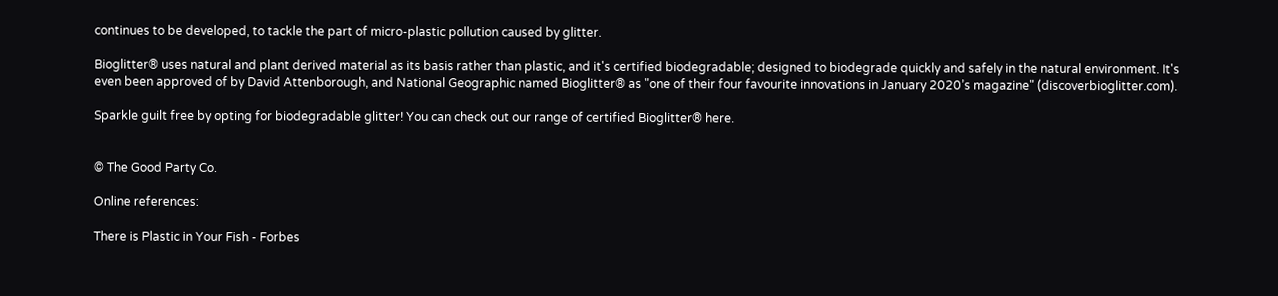continues to be developed, to tackle the part of micro-plastic pollution caused by glitter.

Bioglitter® uses natural and plant derived material as its basis rather than plastic, and it's certified biodegradable; designed to biodegrade quickly and safely in the natural environment. It's even been approved of by David Attenborough, and National Geographic named Bioglitter® as "one of their four favourite innovations in January 2020’s magazine" (discoverbioglitter.com).

Sparkle guilt free by opting for biodegradable glitter! You can check out our range of certified Bioglitter® here.


© The Good Party Co.

Online references:

There is Plastic in Your Fish - Forbes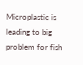Microplastic is leading to big problem for fish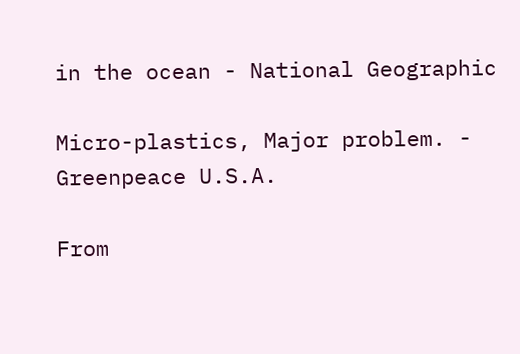in the ocean - National Geographic

Micro-plastics, Major problem. - Greenpeace U.S.A.

From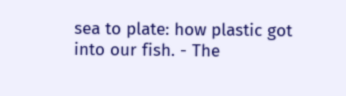sea to plate: how plastic got into our fish. - The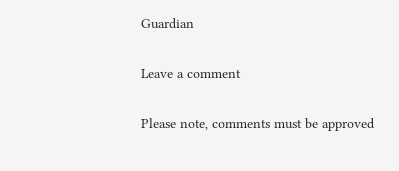Guardian

Leave a comment

Please note, comments must be approved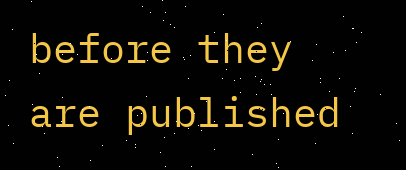before they are published